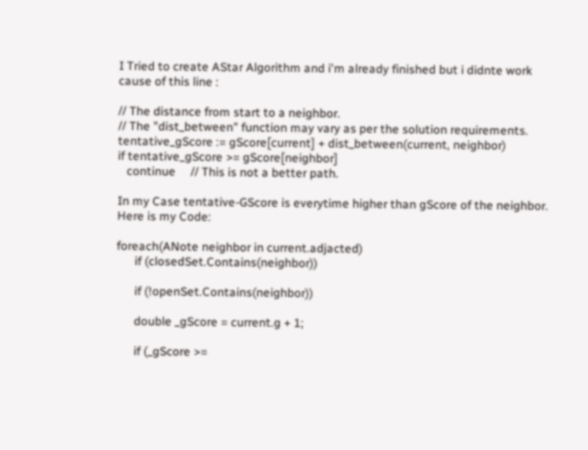I Tried to create AStar Algorithm and i'm already finished but i didnte work cause of this line :

// The distance from start to a neighbor.
// The "dist_between" function may vary as per the solution requirements.
tentative_gScore := gScore[current] + dist_between(current, neighbor)
if tentative_gScore >= gScore[neighbor]
   continue     // This is not a better path.

In my Case tentative-GScore is everytime higher than gScore of the neighbor.
Here is my Code:

foreach(ANote neighbor in current.adjacted)
      if (closedSet.Contains(neighbor))

      if (!openSet.Contains(neighbor))

      double _gScore = current.g + 1;

      if (_gScore >=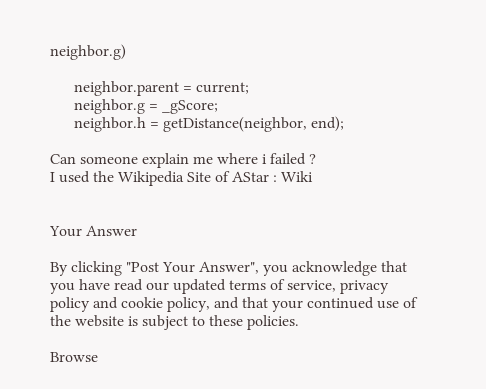neighbor.g)

      neighbor.parent = current;
      neighbor.g = _gScore;
      neighbor.h = getDistance(neighbor, end);

Can someone explain me where i failed ?
I used the Wikipedia Site of AStar : Wiki


Your Answer

By clicking "Post Your Answer", you acknowledge that you have read our updated terms of service, privacy policy and cookie policy, and that your continued use of the website is subject to these policies.

Browse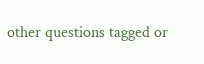other questions tagged or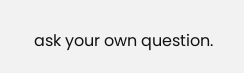ask your own question.